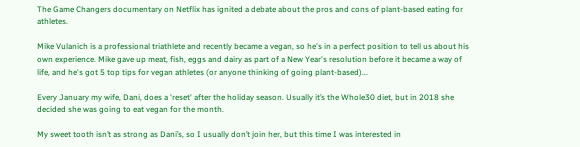The Game Changers documentary on Netflix has ignited a debate about the pros and cons of plant-based eating for athletes.

Mike Vulanich is a professional triathlete and recently became a vegan, so he's in a perfect position to tell us about his own experience. Mike gave up meat, fish, eggs and dairy as part of a New Year's resolution before it became a way of life, and he's got 5 top tips for vegan athletes (or anyone thinking of going plant-based)...

Every January my wife, Dani, does a 'reset' after the holiday season. Usually it’s the Whole30 diet, but in 2018 she decided she was going to eat vegan for the month.

My sweet tooth isn’t as strong as Dani’s, so I usually don’t join her, but this time I was interested in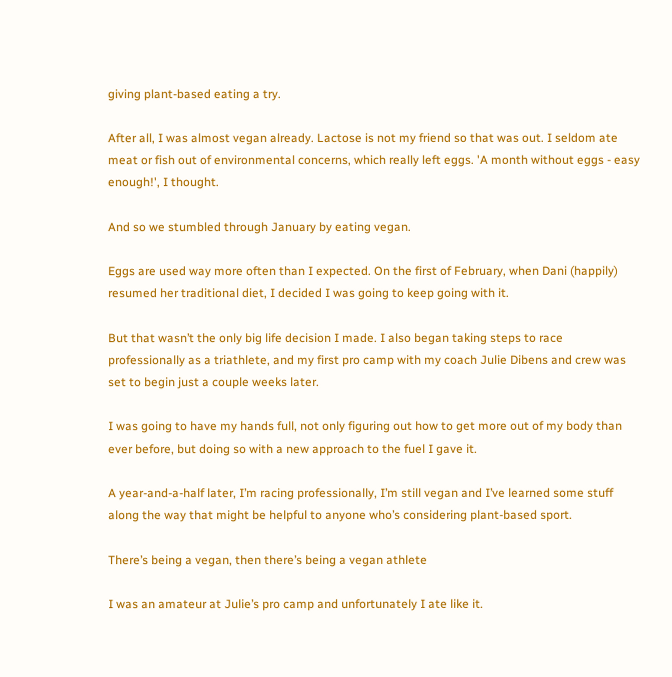giving plant-based eating a try.

After all, I was almost vegan already. Lactose is not my friend so that was out. I seldom ate meat or fish out of environmental concerns, which really left eggs. 'A month without eggs - easy enough!', I thought.

And so we stumbled through January by eating vegan.

Eggs are used way more often than I expected. On the first of February, when Dani (happily) resumed her traditional diet, I decided I was going to keep going with it.

But that wasn’t the only big life decision I made. I also began taking steps to race professionally as a triathlete, and my first pro camp with my coach Julie Dibens and crew was set to begin just a couple weeks later.

I was going to have my hands full, not only figuring out how to get more out of my body than ever before, but doing so with a new approach to the fuel I gave it.

A year-and-a-half later, I’m racing professionally, I’m still vegan and I’ve learned some stuff along the way that might be helpful to anyone who’s considering plant-based sport.

There’s being a vegan, then there’s being a vegan athlete

I was an amateur at Julie’s pro camp and unfortunately I ate like it.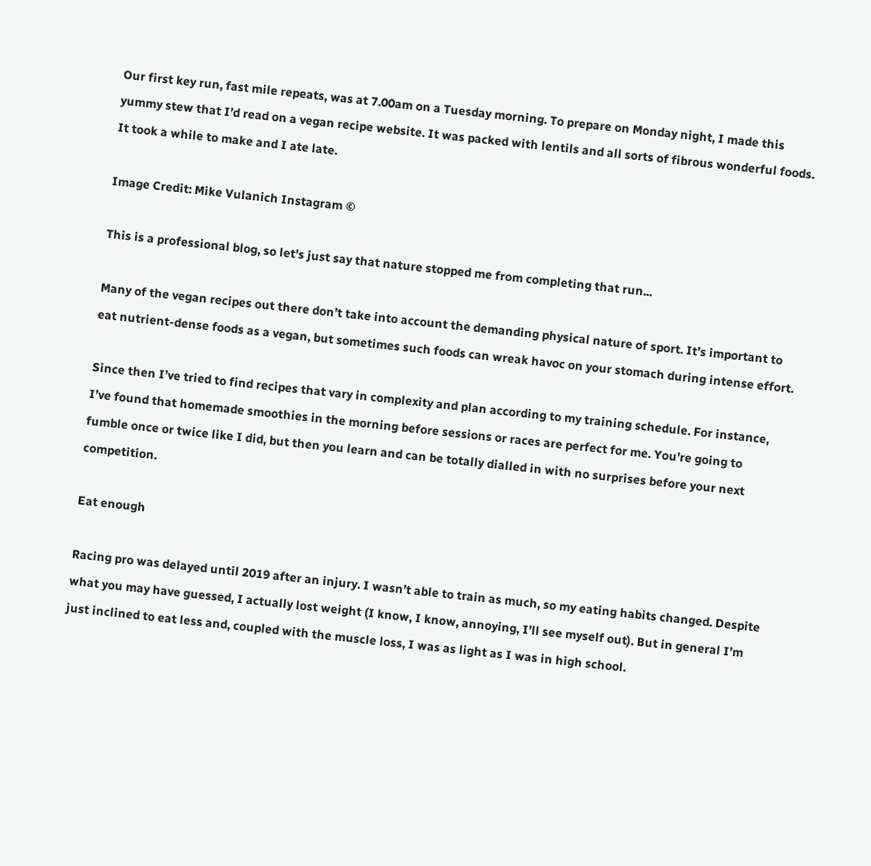Our first key run, fast mile repeats, was at 7.00am on a Tuesday morning. To prepare on Monday night, I made this yummy stew that I’d read on a vegan recipe website. It was packed with lentils and all sorts of fibrous wonderful foods. It took a while to make and I ate late.

Image Credit: Mike Vulanich Instagram ©

This is a professional blog, so let’s just say that nature stopped me from completing that run...

Many of the vegan recipes out there don’t take into account the demanding physical nature of sport. It’s important to eat nutrient-dense foods as a vegan, but sometimes such foods can wreak havoc on your stomach during intense effort.

Since then I’ve tried to find recipes that vary in complexity and plan according to my training schedule. For instance, I’ve found that homemade smoothies in the morning before sessions or races are perfect for me. You’re going to fumble once or twice like I did, but then you learn and can be totally dialled in with no surprises before your next competition.

Eat enough

Racing pro was delayed until 2019 after an injury. I wasn’t able to train as much, so my eating habits changed. Despite what you may have guessed, I actually lost weight (I know, I know, annoying, I’ll see myself out). But in general I’m just inclined to eat less and, coupled with the muscle loss, I was as light as I was in high school.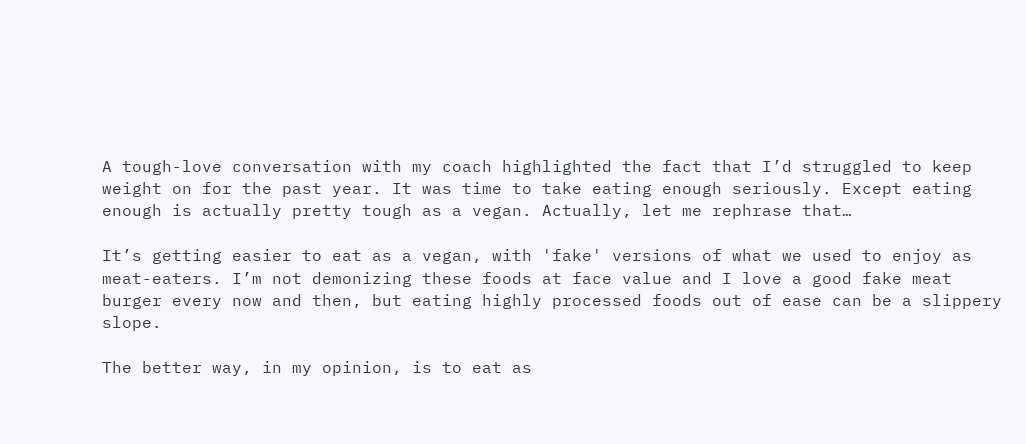A tough-love conversation with my coach highlighted the fact that I’d struggled to keep weight on for the past year. It was time to take eating enough seriously. Except eating enough is actually pretty tough as a vegan. Actually, let me rephrase that…

It’s getting easier to eat as a vegan, with 'fake' versions of what we used to enjoy as meat-eaters. I’m not demonizing these foods at face value and I love a good fake meat burger every now and then, but eating highly processed foods out of ease can be a slippery slope.

The better way, in my opinion, is to eat as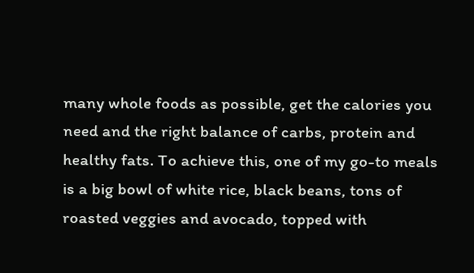many whole foods as possible, get the calories you need and the right balance of carbs, protein and healthy fats. To achieve this, one of my go-to meals is a big bowl of white rice, black beans, tons of roasted veggies and avocado, topped with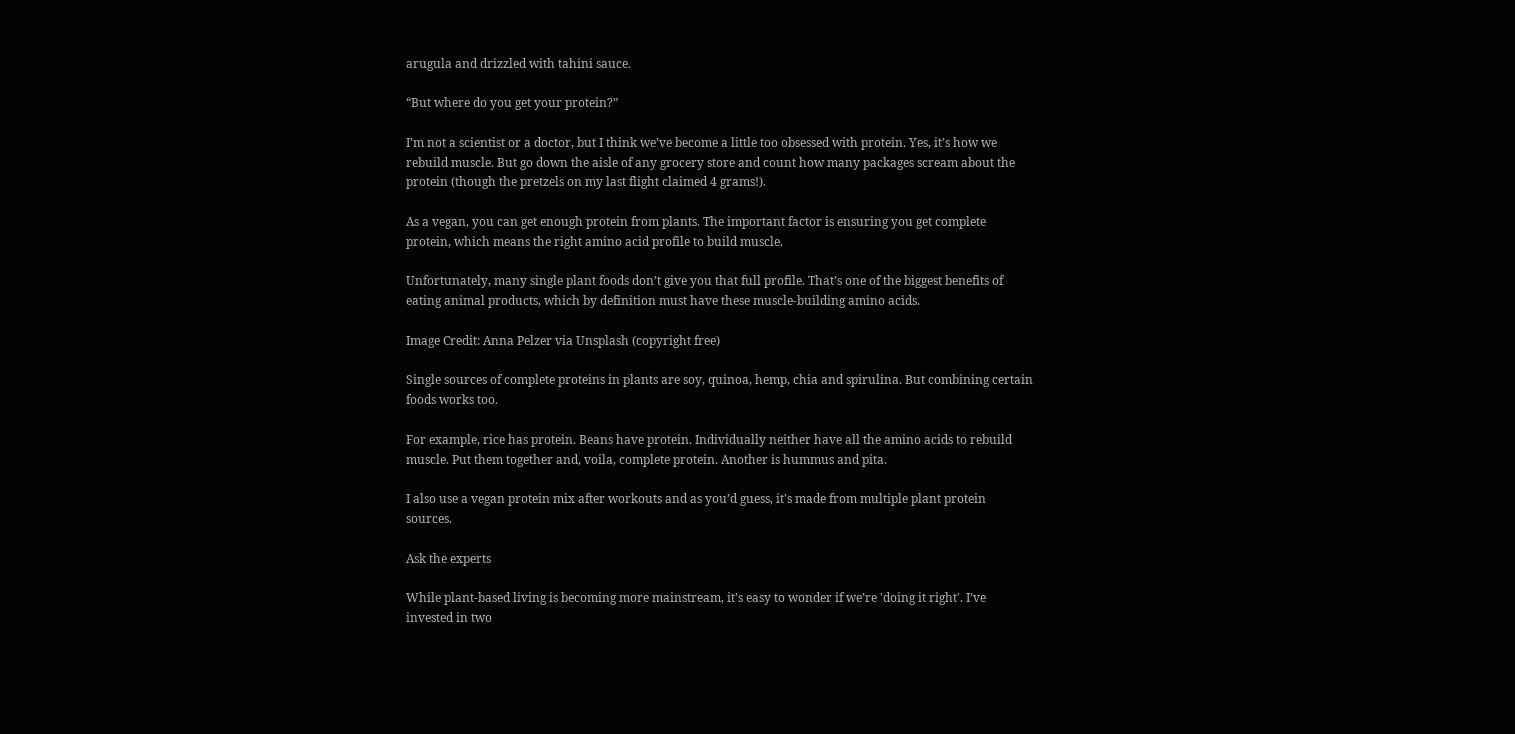arugula and drizzled with tahini sauce.

“But where do you get your protein?”

I’m not a scientist or a doctor, but I think we’ve become a little too obsessed with protein. Yes, it’s how we rebuild muscle. But go down the aisle of any grocery store and count how many packages scream about the protein (though the pretzels on my last flight claimed 4 grams!).

As a vegan, you can get enough protein from plants. The important factor is ensuring you get complete protein, which means the right amino acid profile to build muscle.

Unfortunately, many single plant foods don’t give you that full profile. That’s one of the biggest benefits of eating animal products, which by definition must have these muscle-building amino acids.

Image Credit: Anna Pelzer via Unsplash (copyright free)

Single sources of complete proteins in plants are soy, quinoa, hemp, chia and spirulina. But combining certain foods works too.

For example, rice has protein. Beans have protein. Individually neither have all the amino acids to rebuild muscle. Put them together and, voila, complete protein. Another is hummus and pita.

I also use a vegan protein mix after workouts and as you’d guess, it's made from multiple plant protein sources.

Ask the experts

While plant-based living is becoming more mainstream, it’s easy to wonder if we’re 'doing it right'. I’ve invested in two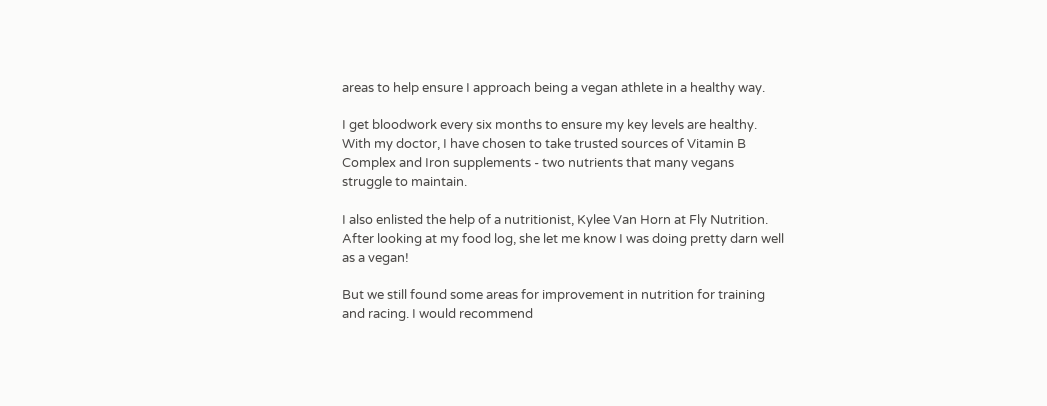areas to help ensure I approach being a vegan athlete in a healthy way.

I get bloodwork every six months to ensure my key levels are healthy. With my doctor, I have chosen to take trusted sources of Vitamin B Complex and Iron supplements - two nutrients that many vegans struggle to maintain.

I also enlisted the help of a nutritionist, Kylee Van Horn at Fly Nutrition. After looking at my food log, she let me know I was doing pretty darn well as a vegan!

But we still found some areas for improvement in nutrition for training and racing. I would recommend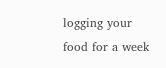logging your food for a week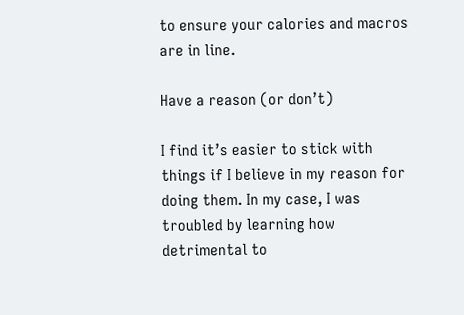to ensure your calories and macros are in line.

Have a reason (or don’t)

I find it’s easier to stick with things if I believe in my reason for doing them. In my case, I was troubled by learning how detrimental to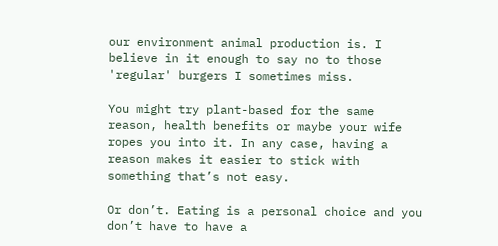our environment animal production is. I believe in it enough to say no to those 'regular' burgers I sometimes miss.

You might try plant-based for the same reason, health benefits or maybe your wife ropes you into it. In any case, having a reason makes it easier to stick with something that’s not easy.

Or don’t. Eating is a personal choice and you don’t have to have a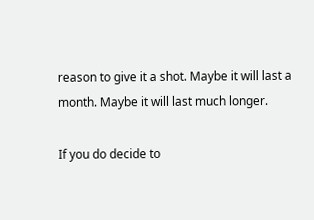reason to give it a shot. Maybe it will last a month. Maybe it will last much longer.

If you do decide to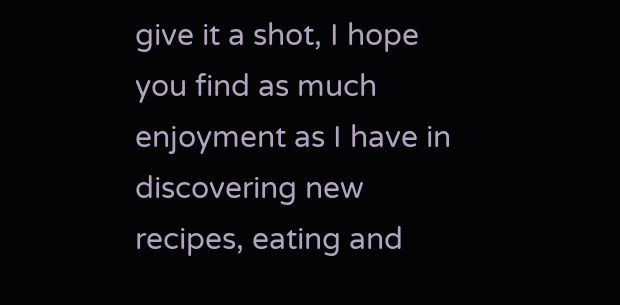give it a shot, I hope you find as much enjoyment as I have in discovering new recipes, eating and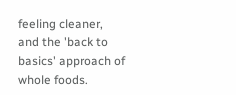feeling cleaner, and the 'back to basics' approach of whole foods.